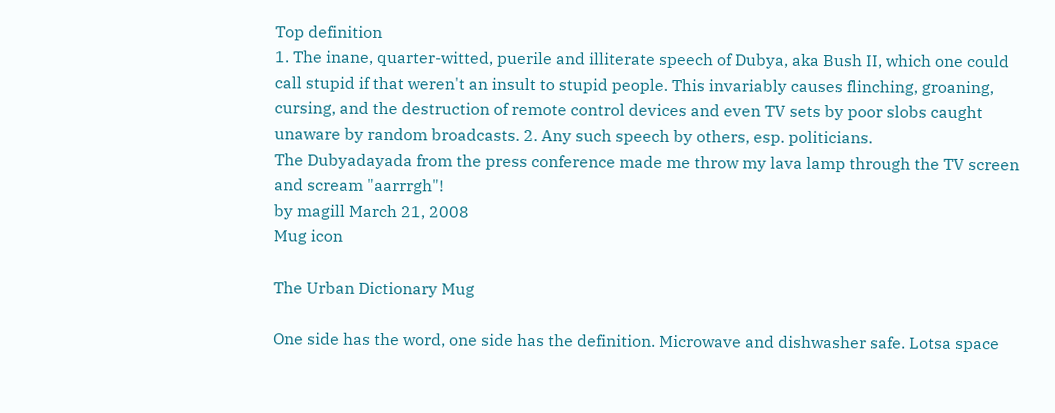Top definition
1. The inane, quarter-witted, puerile and illiterate speech of Dubya, aka Bush II, which one could call stupid if that weren't an insult to stupid people. This invariably causes flinching, groaning, cursing, and the destruction of remote control devices and even TV sets by poor slobs caught unaware by random broadcasts. 2. Any such speech by others, esp. politicians.
The Dubyadayada from the press conference made me throw my lava lamp through the TV screen and scream "aarrrgh"!
by magill March 21, 2008
Mug icon

The Urban Dictionary Mug

One side has the word, one side has the definition. Microwave and dishwasher safe. Lotsa space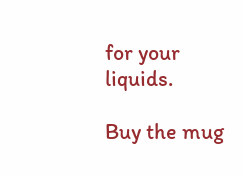for your liquids.

Buy the mug